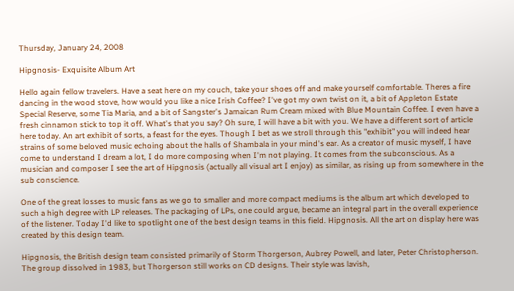Thursday, January 24, 2008

Hipgnosis- Exquisite Album Art

Hello again fellow travelers. Have a seat here on my couch, take your shoes off and make yourself comfortable. Theres a fire dancing in the wood stove, how would you like a nice Irish Coffee? I've got my own twist on it, a bit of Appleton Estate Special Reserve, some Tia Maria, and a bit of Sangster's Jamaican Rum Cream mixed with Blue Mountain Coffee. I even have a fresh cinnamon stick to top it off. What's that you say? Oh sure, I will have a bit with you. We have a different sort of article here today. An art exhibit of sorts, a feast for the eyes. Though I bet as we stroll through this "exhibit" you will indeed hear strains of some beloved music echoing about the halls of Shambala in your mind's ear. As a creator of music myself, I have come to understand I dream a lot, I do more composing when I'm not playing. It comes from the subconscious. As a musician and composer I see the art of Hipgnosis (actually all visual art I enjoy) as similar, as rising up from somewhere in the sub conscience.

One of the great losses to music fans as we go to smaller and more compact mediums is the album art which developed to such a high degree with LP releases. The packaging of LPs, one could argue, became an integral part in the overall experience of the listener. Today I'd like to spotlight one of the best design teams in this field. Hipgnosis. All the art on display here was created by this design team.

Hipgnosis, the British design team consisted primarily of Storm Thorgerson, Aubrey Powell, and later, Peter Christopherson. The group dissolved in 1983, but Thorgerson still works on CD designs. Their style was lavish,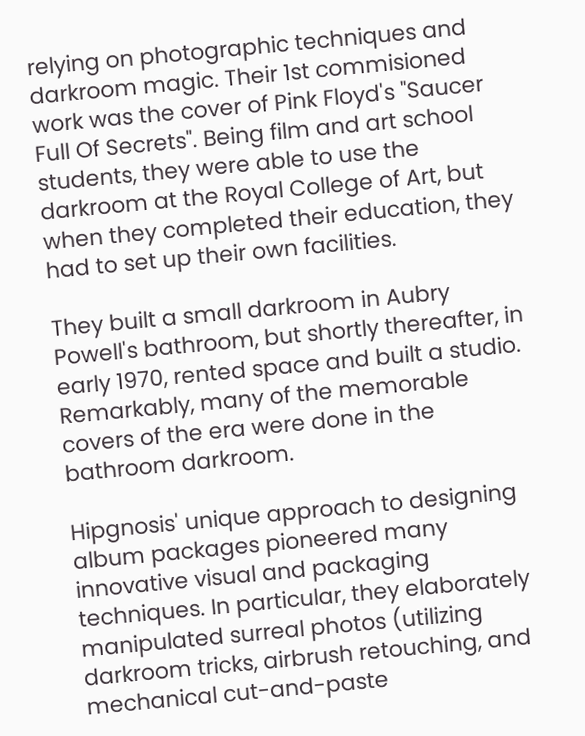relying on photographic techniques and darkroom magic. Their 1st commisioned work was the cover of Pink Floyd's "Saucer Full Of Secrets". Being film and art school students, they were able to use the darkroom at the Royal College of Art, but when they completed their education, they had to set up their own facilities.

They built a small darkroom in Aubry Powell's bathroom, but shortly thereafter, in early 1970, rented space and built a studio. Remarkably, many of the memorable covers of the era were done in the bathroom darkroom.

Hipgnosis' unique approach to designing album packages pioneered many innovative visual and packaging techniques. In particular, they elaborately manipulated surreal photos (utilizing darkroom tricks, airbrush retouching, and mechanical cut-and-paste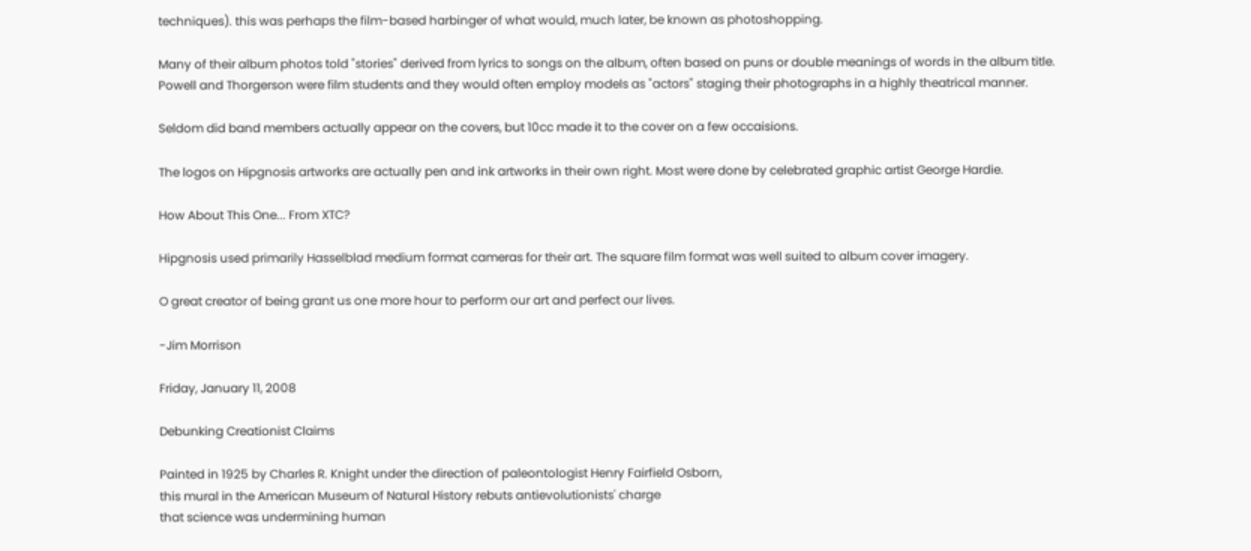techniques). this was perhaps the film-based harbinger of what would, much later, be known as photoshopping.

Many of their album photos told "stories" derived from lyrics to songs on the album, often based on puns or double meanings of words in the album title. Powell and Thorgerson were film students and they would often employ models as "actors" staging their photographs in a highly theatrical manner.

Seldom did band members actually appear on the covers, but 10cc made it to the cover on a few occaisions.

The logos on Hipgnosis artworks are actually pen and ink artworks in their own right. Most were done by celebrated graphic artist George Hardie.

How About This One... From XTC?

Hipgnosis used primarily Hasselblad medium format cameras for their art. The square film format was well suited to album cover imagery.

O great creator of being grant us one more hour to perform our art and perfect our lives.

-Jim Morrison

Friday, January 11, 2008

Debunking Creationist Claims

Painted in 1925 by Charles R. Knight under the direction of paleontologist Henry Fairfield Osborn,
this mural in the American Museum of Natural History rebuts antievolutionists' charge
that science was undermining human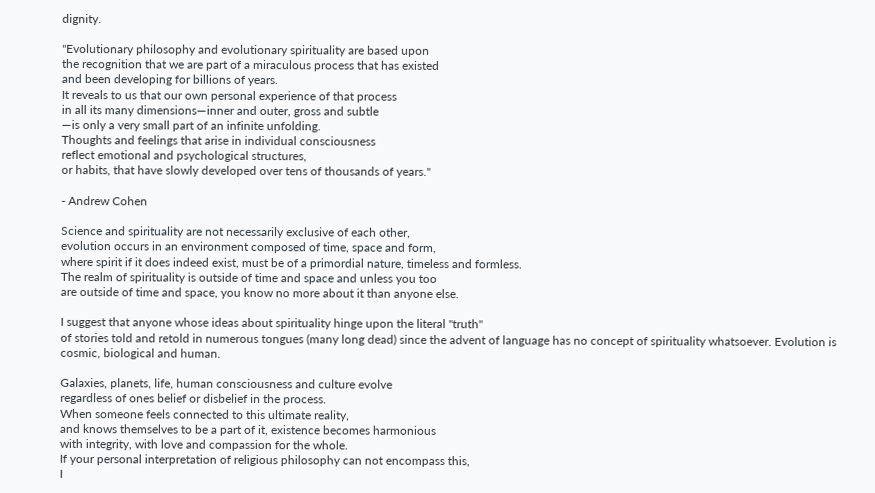dignity.

"Evolutionary philosophy and evolutionary spirituality are based upon
the recognition that we are part of a miraculous process that has existed
and been developing for billions of years.
It reveals to us that our own personal experience of that process
in all its many dimensions—inner and outer, gross and subtle
—is only a very small part of an infinite unfolding.
Thoughts and feelings that arise in individual consciousness
reflect emotional and psychological structures,
or habits, that have slowly developed over tens of thousands of years."

- Andrew Cohen

Science and spirituality are not necessarily exclusive of each other,
evolution occurs in an environment composed of time, space and form,
where spirit if it does indeed exist, must be of a primordial nature, timeless and formless.
The realm of spirituality is outside of time and space and unless you too
are outside of time and space, you know no more about it than anyone else.

I suggest that anyone whose ideas about spirituality hinge upon the literal "truth"
of stories told and retold in numerous tongues (many long dead) since the advent of language has no concept of spirituality whatsoever. Evolution is cosmic, biological and human.

Galaxies, planets, life, human consciousness and culture evolve
regardless of ones belief or disbelief in the process.
When someone feels connected to this ultimate reality,
and knows themselves to be a part of it, existence becomes harmonious
with integrity, with love and compassion for the whole.
If your personal interpretation of religious philosophy can not encompass this,
I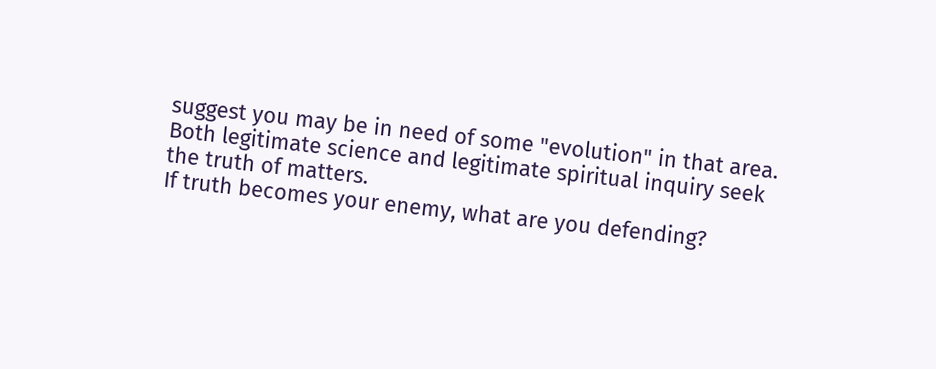suggest you may be in need of some "evolution" in that area.
Both legitimate science and legitimate spiritual inquiry seek the truth of matters.
If truth becomes your enemy, what are you defending?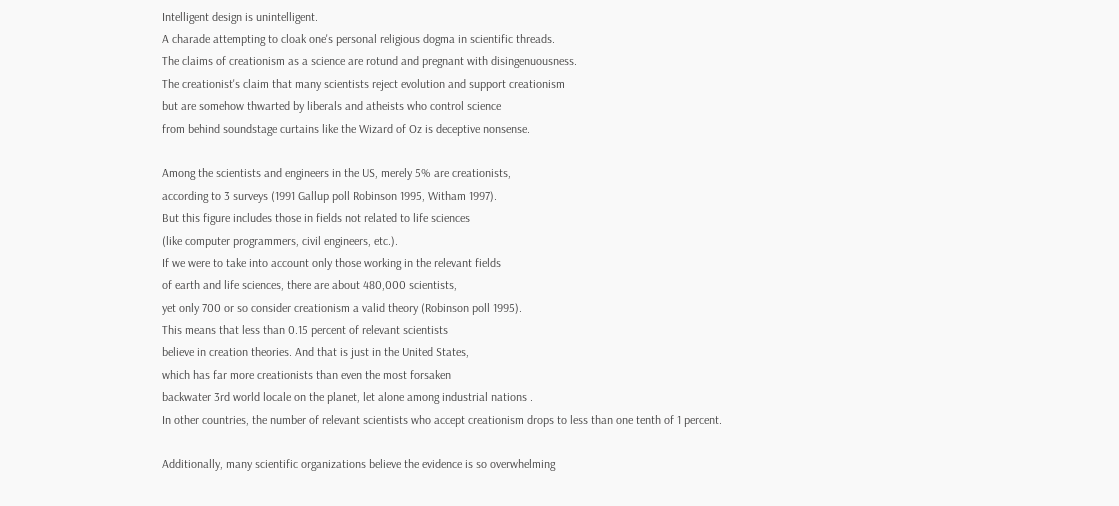Intelligent design is unintelligent.
A charade attempting to cloak one's personal religious dogma in scientific threads.
The claims of creationism as a science are rotund and pregnant with disingenuousness.
The creationist's claim that many scientists reject evolution and support creationism
but are somehow thwarted by liberals and atheists who control science
from behind soundstage curtains like the Wizard of Oz is deceptive nonsense.

Among the scientists and engineers in the US, merely 5% are creationists,
according to 3 surveys (1991 Gallup poll Robinson 1995, Witham 1997).
But this figure includes those in fields not related to life sciences
(like computer programmers, civil engineers, etc.).
If we were to take into account only those working in the relevant fields
of earth and life sciences, there are about 480,000 scientists,
yet only 700 or so consider creationism a valid theory (Robinson poll 1995).
This means that less than 0.15 percent of relevant scientists
believe in creation theories. And that is just in the United States,
which has far more creationists than even the most forsaken
backwater 3rd world locale on the planet, let alone among industrial nations .
In other countries, the number of relevant scientists who accept creationism drops to less than one tenth of 1 percent.

Additionally, many scientific organizations believe the evidence is so overwhelming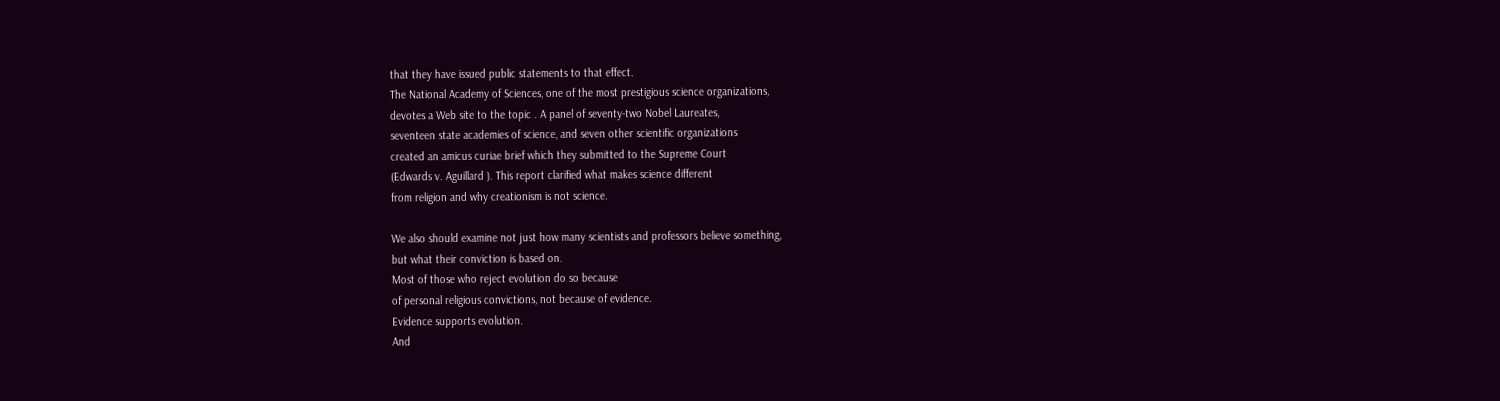that they have issued public statements to that effect.
The National Academy of Sciences, one of the most prestigious science organizations,
devotes a Web site to the topic . A panel of seventy-two Nobel Laureates,
seventeen state academies of science, and seven other scientific organizations
created an amicus curiae brief which they submitted to the Supreme Court
(Edwards v. Aguillard ). This report clarified what makes science different
from religion and why creationism is not science.

We also should examine not just how many scientists and professors believe something,
but what their conviction is based on.
Most of those who reject evolution do so because
of personal religious convictions, not because of evidence.
Evidence supports evolution.
And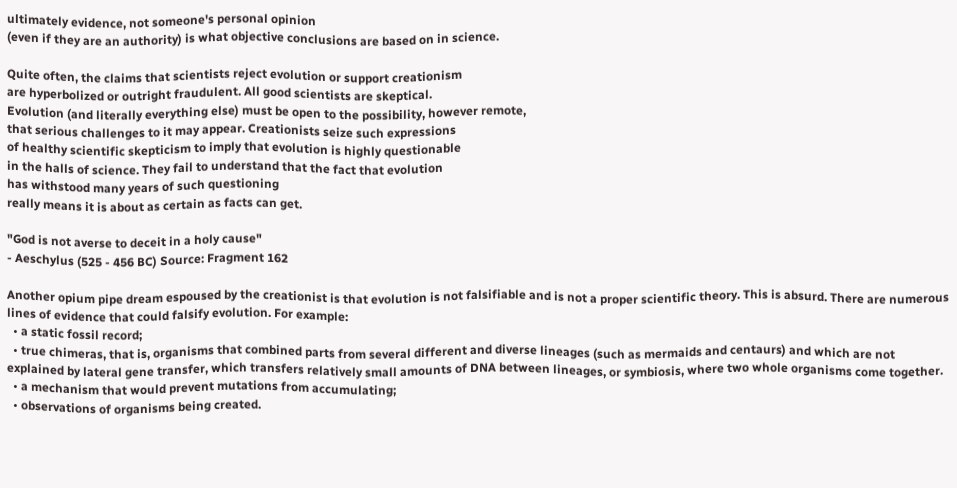ultimately evidence, not someone's personal opinion
(even if they are an authority) is what objective conclusions are based on in science.

Quite often, the claims that scientists reject evolution or support creationism
are hyperbolized or outright fraudulent. All good scientists are skeptical.
Evolution (and literally everything else) must be open to the possibility, however remote,
that serious challenges to it may appear. Creationists seize such expressions
of healthy scientific skepticism to imply that evolution is highly questionable
in the halls of science. They fail to understand that the fact that evolution
has withstood many years of such questioning
really means it is about as certain as facts can get.

"God is not averse to deceit in a holy cause"
- Aeschylus (525 - 456 BC) Source: Fragment 162

Another opium pipe dream espoused by the creationist is that evolution is not falsifiable and is not a proper scientific theory. This is absurd. There are numerous lines of evidence that could falsify evolution. For example:
  • a static fossil record;
  • true chimeras, that is, organisms that combined parts from several different and diverse lineages (such as mermaids and centaurs) and which are not explained by lateral gene transfer, which transfers relatively small amounts of DNA between lineages, or symbiosis, where two whole organisms come together.
  • a mechanism that would prevent mutations from accumulating;
  • observations of organisms being created.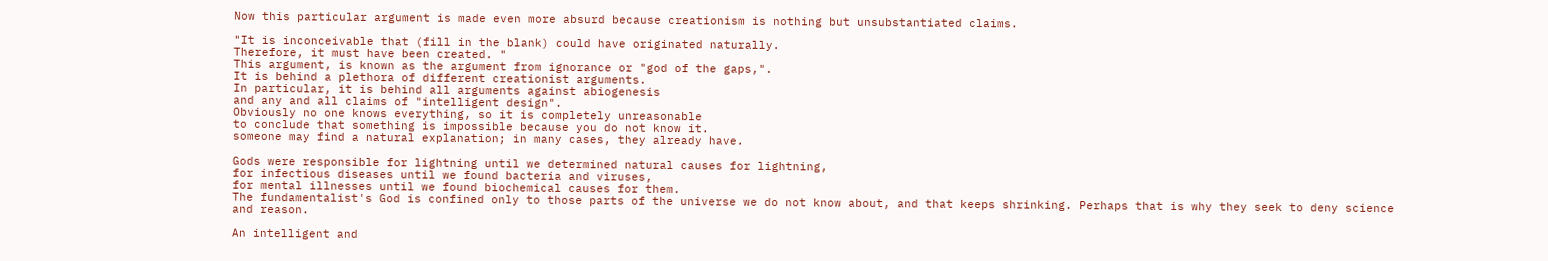Now this particular argument is made even more absurd because creationism is nothing but unsubstantiated claims.

"It is inconceivable that (fill in the blank) could have originated naturally.
Therefore, it must have been created. "
This argument, is known as the argument from ignorance or "god of the gaps,".
It is behind a plethora of different creationist arguments.
In particular, it is behind all arguments against abiogenesis
and any and all claims of "intelligent design".
Obviously no one knows everything, so it is completely unreasonable
to conclude that something is impossible because you do not know it.
someone may find a natural explanation; in many cases, they already have.

Gods were responsible for lightning until we determined natural causes for lightning,
for infectious diseases until we found bacteria and viruses,
for mental illnesses until we found biochemical causes for them.
The fundamentalist's God is confined only to those parts of the universe we do not know about, and that keeps shrinking. Perhaps that is why they seek to deny science and reason.

An intelligent and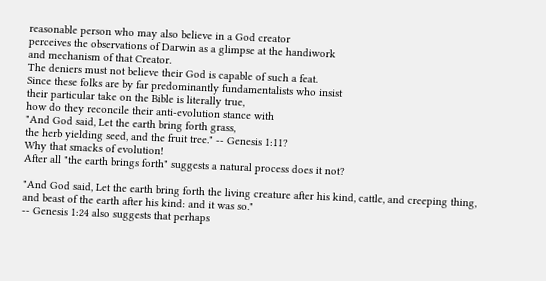reasonable person who may also believe in a God creator
perceives the observations of Darwin as a glimpse at the handiwork
and mechanism of that Creator.
The deniers must not believe their God is capable of such a feat.
Since these folks are by far predominantly fundamentalists who insist
their particular take on the Bible is literally true,
how do they reconcile their anti-evolution stance with
"And God said, Let the earth bring forth grass,
the herb yielding seed, and the fruit tree." -- Genesis 1:11?
Why that smacks of evolution!
After all "the earth brings forth" suggests a natural process does it not?

"And God said, Let the earth bring forth the living creature after his kind, cattle, and creeping thing, and beast of the earth after his kind: and it was so."
-- Genesis 1:24 also suggests that perhaps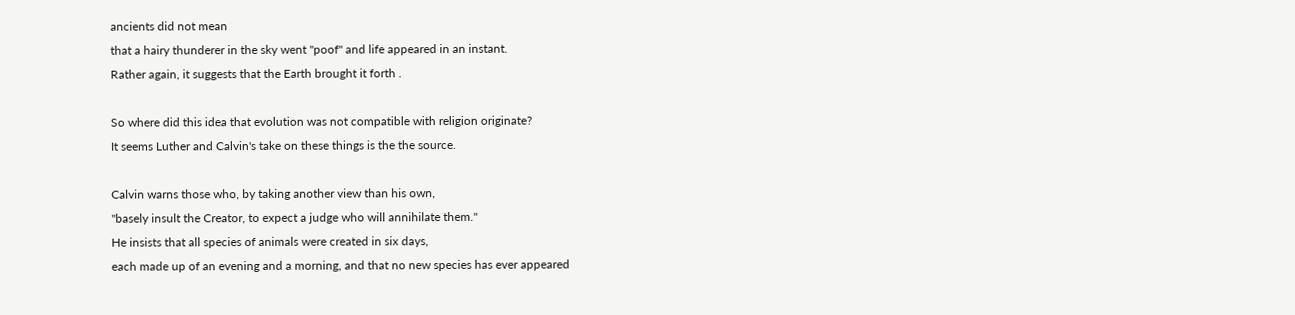ancients did not mean
that a hairy thunderer in the sky went "poof" and life appeared in an instant.
Rather again, it suggests that the Earth brought it forth .

So where did this idea that evolution was not compatible with religion originate?
It seems Luther and Calvin's take on these things is the the source.

Calvin warns those who, by taking another view than his own,
"basely insult the Creator, to expect a judge who will annihilate them."
He insists that all species of animals were created in six days,
each made up of an evening and a morning, and that no new species has ever appeared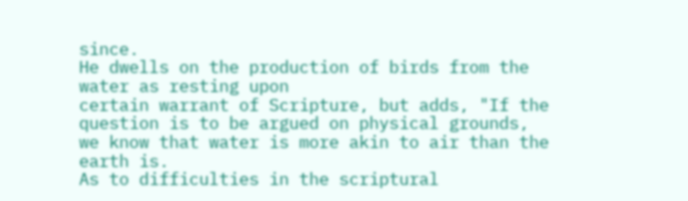since.
He dwells on the production of birds from the water as resting upon
certain warrant of Scripture, but adds, "If the question is to be argued on physical grounds,
we know that water is more akin to air than the earth is.
As to difficulties in the scriptural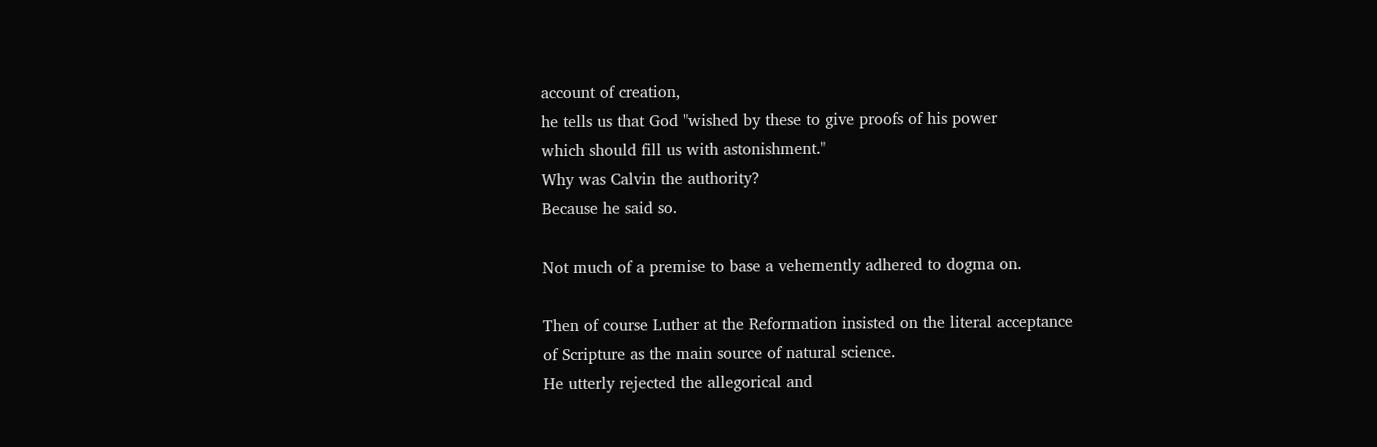account of creation,
he tells us that God "wished by these to give proofs of his power
which should fill us with astonishment."
Why was Calvin the authority?
Because he said so.

Not much of a premise to base a vehemently adhered to dogma on.

Then of course Luther at the Reformation insisted on the literal acceptance
of Scripture as the main source of natural science.
He utterly rejected the allegorical and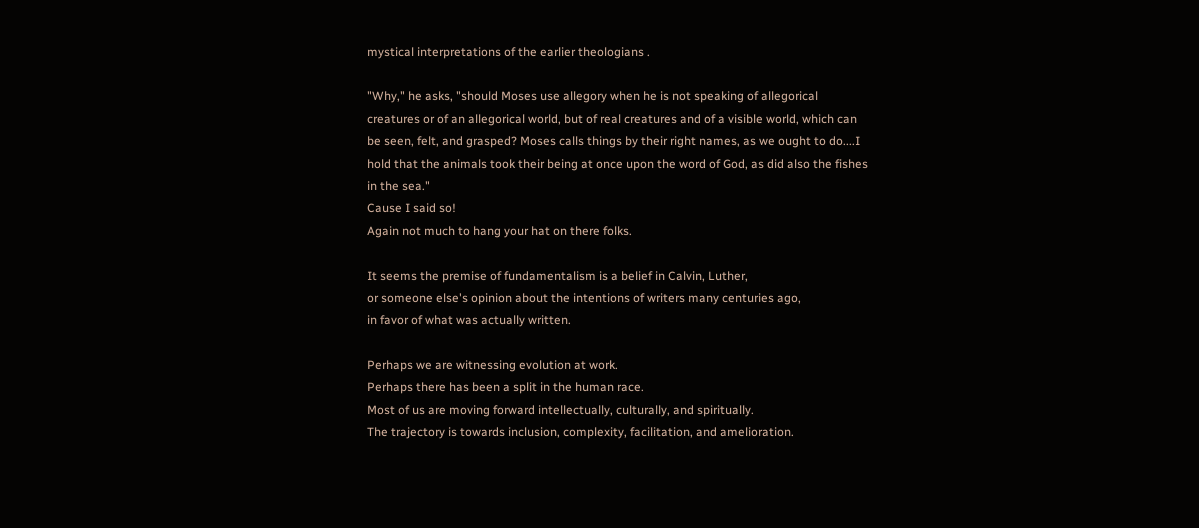mystical interpretations of the earlier theologians .

"Why," he asks, "should Moses use allegory when he is not speaking of allegorical creatures or of an allegorical world, but of real creatures and of a visible world, which can be seen, felt, and grasped? Moses calls things by their right names, as we ought to do....I hold that the animals took their being at once upon the word of God, as did also the fishes in the sea."
Cause I said so!
Again not much to hang your hat on there folks.

It seems the premise of fundamentalism is a belief in Calvin, Luther,
or someone else's opinion about the intentions of writers many centuries ago,
in favor of what was actually written.

Perhaps we are witnessing evolution at work.
Perhaps there has been a split in the human race.
Most of us are moving forward intellectually, culturally, and spiritually.
The trajectory is towards inclusion, complexity, facilitation, and amelioration.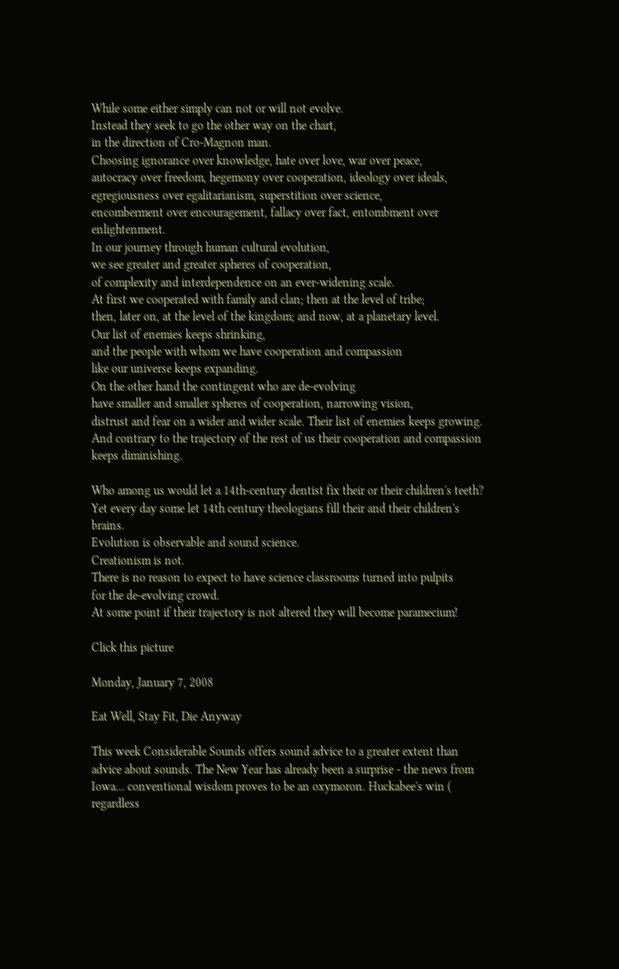While some either simply can not or will not evolve.
Instead they seek to go the other way on the chart,
in the direction of Cro-Magnon man.
Choosing ignorance over knowledge, hate over love, war over peace,
autocracy over freedom, hegemony over cooperation, ideology over ideals,
egregiousness over egalitarianism, superstition over science,
encomberment over encouragement, fallacy over fact, entombment over enlightenment.
In our journey through human cultural evolution,
we see greater and greater spheres of cooperation,
of complexity and interdependence on an ever-widening scale.
At first we cooperated with family and clan; then at the level of tribe;
then, later on, at the level of the kingdom; and now, at a planetary level.
Our list of enemies keeps shrinking,
and the people with whom we have cooperation and compassion
like our universe keeps expanding.
On the other hand the contingent who are de-evolving
have smaller and smaller spheres of cooperation, narrowing vision,
distrust and fear on a wider and wider scale. Their list of enemies keeps growing.
And contrary to the trajectory of the rest of us their cooperation and compassion keeps diminishing.

Who among us would let a 14th-century dentist fix their or their children's teeth?
Yet every day some let 14th century theologians fill their and their children's brains.
Evolution is observable and sound science.
Creationism is not.
There is no reason to expect to have science classrooms turned into pulpits
for the de-evolving crowd.
At some point if their trajectory is not altered they will become paramecium!

Click this picture

Monday, January 7, 2008

Eat Well, Stay Fit, Die Anyway

This week Considerable Sounds offers sound advice to a greater extent than advice about sounds. The New Year has already been a surprise - the news from Iowa... conventional wisdom proves to be an oxymoron. Huckabee's win ( regardless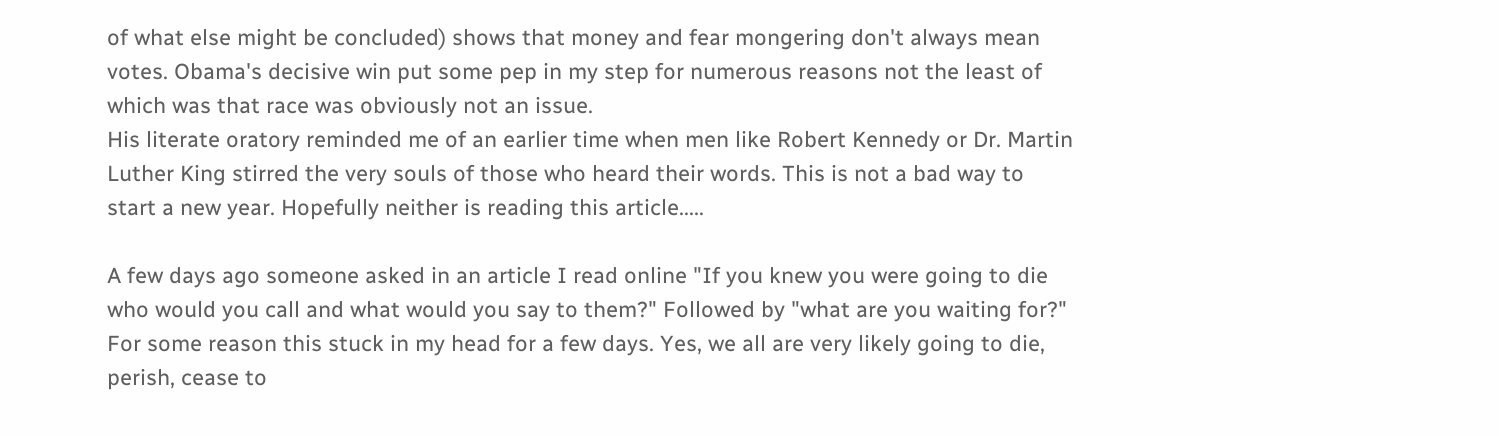of what else might be concluded) shows that money and fear mongering don't always mean votes. Obama's decisive win put some pep in my step for numerous reasons not the least of which was that race was obviously not an issue.
His literate oratory reminded me of an earlier time when men like Robert Kennedy or Dr. Martin Luther King stirred the very souls of those who heard their words. This is not a bad way to start a new year. Hopefully neither is reading this article.....

A few days ago someone asked in an article I read online "If you knew you were going to die who would you call and what would you say to them?" Followed by "what are you waiting for?" For some reason this stuck in my head for a few days. Yes, we all are very likely going to die, perish, cease to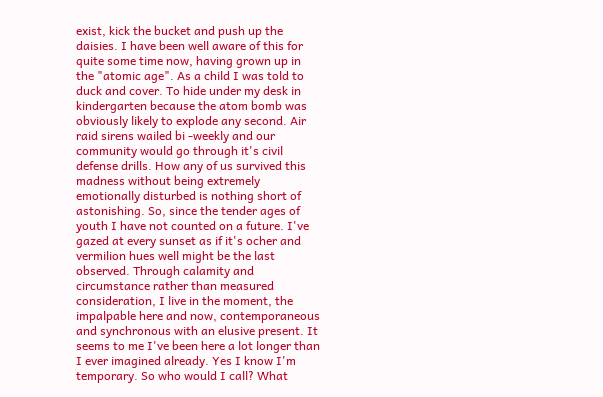exist, kick the bucket and push up the daisies. I have been well aware of this for quite some time now, having grown up in the "atomic age". As a child I was told to duck and cover. To hide under my desk in kindergarten because the atom bomb was obviously likely to explode any second. Air raid sirens wailed bi -weekly and our community would go through it's civil defense drills. How any of us survived this madness without being extremely emotionally disturbed is nothing short of astonishing. So, since the tender ages of youth I have not counted on a future. I've gazed at every sunset as if it's ocher and vermilion hues well might be the last observed. Through calamity and circumstance rather than measured consideration, I live in the moment, the impalpable here and now, contemporaneous and synchronous with an elusive present. It seems to me I've been here a lot longer than I ever imagined already. Yes I know I'm temporary. So who would I call? What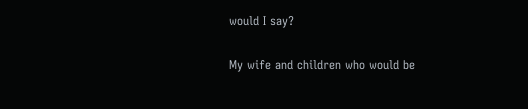would I say?

My wife and children who would be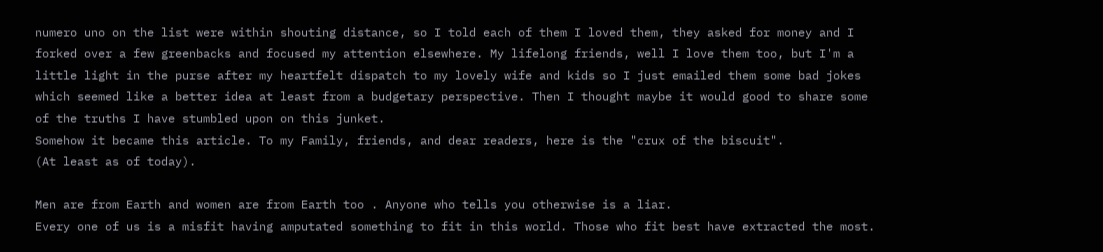numero uno on the list were within shouting distance, so I told each of them I loved them, they asked for money and I forked over a few greenbacks and focused my attention elsewhere. My lifelong friends, well I love them too, but I'm a little light in the purse after my heartfelt dispatch to my lovely wife and kids so I just emailed them some bad jokes which seemed like a better idea at least from a budgetary perspective. Then I thought maybe it would good to share some of the truths I have stumbled upon on this junket.
Somehow it became this article. To my Family, friends, and dear readers, here is the "crux of the biscuit".
(At least as of today).

Men are from Earth and women are from Earth too . Anyone who tells you otherwise is a liar.
Every one of us is a misfit having amputated something to fit in this world. Those who fit best have extracted the most.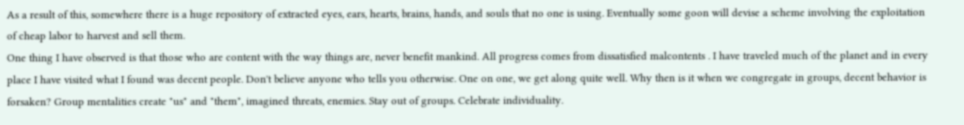As a result of this, somewhere there is a huge repository of extracted eyes, ears, hearts, brains, hands, and souls that no one is using. Eventually some goon will devise a scheme involving the exploitation of cheap labor to harvest and sell them.
One thing I have observed is that those who are content with the way things are, never benefit mankind. All progress comes from dissatisfied malcontents . I have traveled much of the planet and in every place I have visited what I found was decent people. Don't believe anyone who tells you otherwise. One on one, we get along quite well. Why then is it when we congregate in groups, decent behavior is forsaken? Group mentalities create "us" and "them", imagined threats, enemies. Stay out of groups. Celebrate individuality.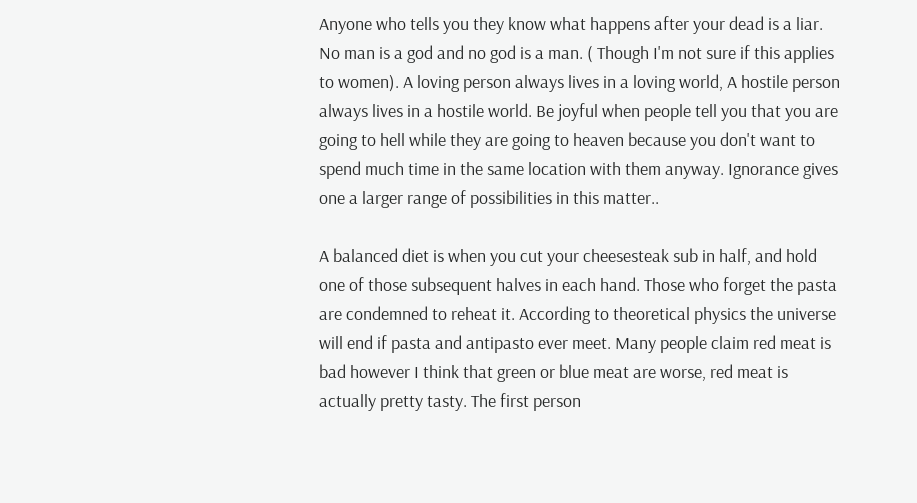Anyone who tells you they know what happens after your dead is a liar. No man is a god and no god is a man. ( Though I'm not sure if this applies to women). A loving person always lives in a loving world, A hostile person always lives in a hostile world. Be joyful when people tell you that you are going to hell while they are going to heaven because you don't want to spend much time in the same location with them anyway. Ignorance gives one a larger range of possibilities in this matter..

A balanced diet is when you cut your cheesesteak sub in half, and hold one of those subsequent halves in each hand. Those who forget the pasta are condemned to reheat it. According to theoretical physics the universe will end if pasta and antipasto ever meet. Many people claim red meat is bad however I think that green or blue meat are worse, red meat is actually pretty tasty. The first person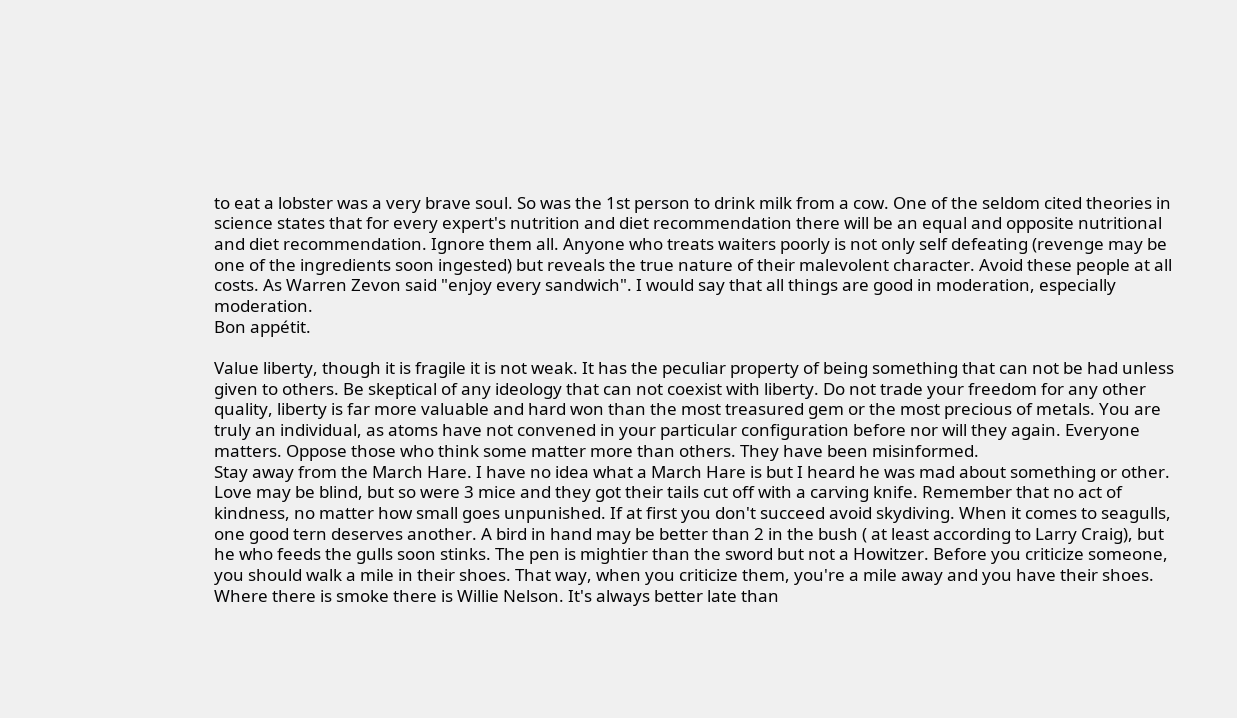to eat a lobster was a very brave soul. So was the 1st person to drink milk from a cow. One of the seldom cited theories in science states that for every expert's nutrition and diet recommendation there will be an equal and opposite nutritional and diet recommendation. Ignore them all. Anyone who treats waiters poorly is not only self defeating (revenge may be one of the ingredients soon ingested) but reveals the true nature of their malevolent character. Avoid these people at all costs. As Warren Zevon said "enjoy every sandwich". I would say that all things are good in moderation, especially moderation.
Bon appétit.

Value liberty, though it is fragile it is not weak. It has the peculiar property of being something that can not be had unless given to others. Be skeptical of any ideology that can not coexist with liberty. Do not trade your freedom for any other quality, liberty is far more valuable and hard won than the most treasured gem or the most precious of metals. You are truly an individual, as atoms have not convened in your particular configuration before nor will they again. Everyone matters. Oppose those who think some matter more than others. They have been misinformed.
Stay away from the March Hare. I have no idea what a March Hare is but I heard he was mad about something or other. Love may be blind, but so were 3 mice and they got their tails cut off with a carving knife. Remember that no act of kindness, no matter how small goes unpunished. If at first you don't succeed avoid skydiving. When it comes to seagulls, one good tern deserves another. A bird in hand may be better than 2 in the bush ( at least according to Larry Craig), but he who feeds the gulls soon stinks. The pen is mightier than the sword but not a Howitzer. Before you criticize someone, you should walk a mile in their shoes. That way, when you criticize them, you're a mile away and you have their shoes. Where there is smoke there is Willie Nelson. It's always better late than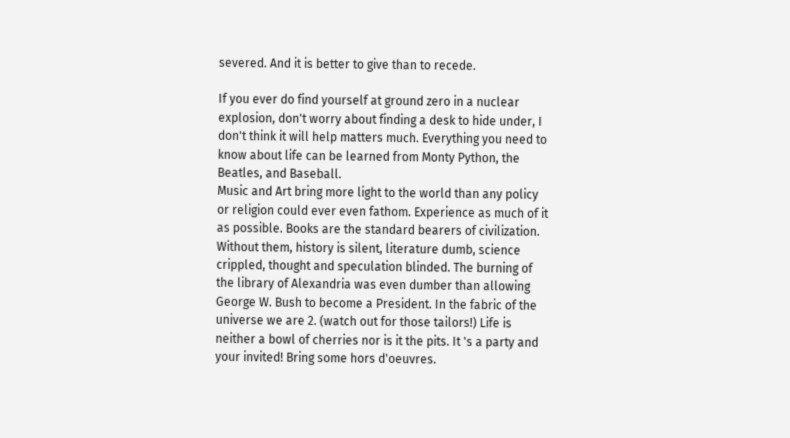severed. And it is better to give than to recede.

If you ever do find yourself at ground zero in a nuclear explosion, don't worry about finding a desk to hide under, I don't think it will help matters much. Everything you need to know about life can be learned from Monty Python, the Beatles, and Baseball.
Music and Art bring more light to the world than any policy or religion could ever even fathom. Experience as much of it as possible. Books are the standard bearers of civilization. Without them, history is silent, literature dumb, science crippled, thought and speculation blinded. The burning of the library of Alexandria was even dumber than allowing George W. Bush to become a President. In the fabric of the universe we are 2. (watch out for those tailors!) Life is neither a bowl of cherries nor is it the pits. It 's a party and your invited! Bring some hors d'oeuvres.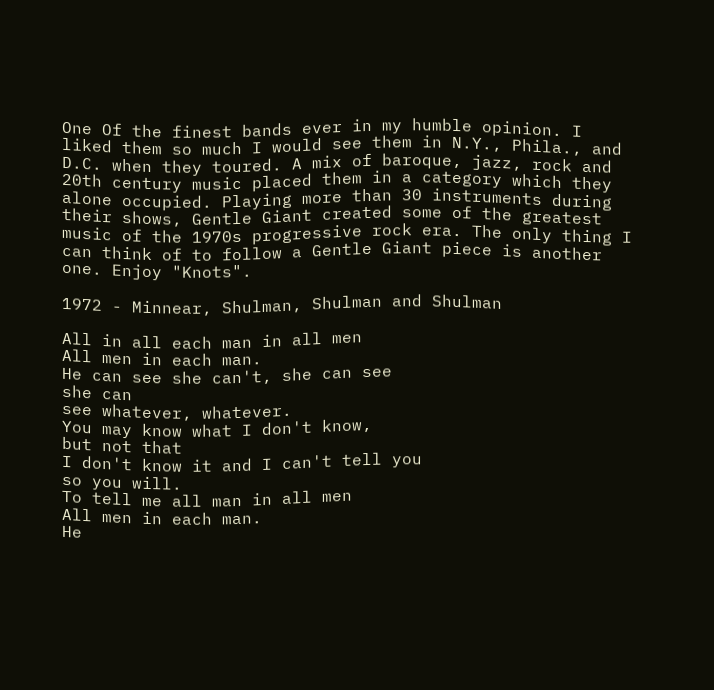One Of the finest bands ever in my humble opinion. I liked them so much I would see them in N.Y., Phila., and D.C. when they toured. A mix of baroque, jazz, rock and 20th century music placed them in a category which they alone occupied. Playing more than 30 instruments during their shows, Gentle Giant created some of the greatest music of the 1970s progressive rock era. The only thing I can think of to follow a Gentle Giant piece is another one. Enjoy "Knots".

1972 - Minnear, Shulman, Shulman and Shulman

All in all each man in all men
All men in each man.
He can see she can't, she can see
she can
see whatever, whatever.
You may know what I don't know,
but not that
I don't know it and I can't tell you
so you will.
To tell me all man in all men
All men in each man.
He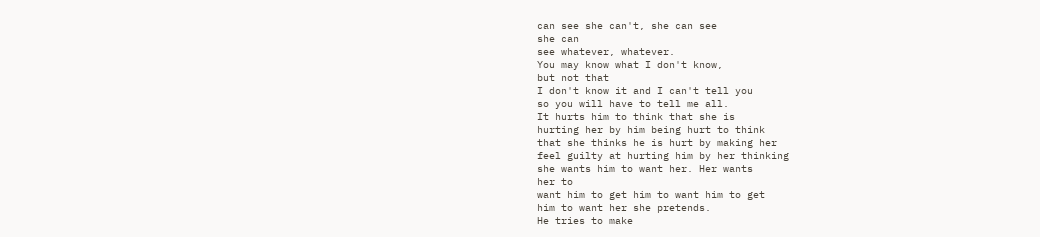can see she can't, she can see
she can
see whatever, whatever.
You may know what I don't know,
but not that
I don't know it and I can't tell you
so you will have to tell me all.
It hurts him to think that she is
hurting her by him being hurt to think
that she thinks he is hurt by making her
feel guilty at hurting him by her thinking
she wants him to want her. Her wants
her to
want him to get him to want him to get
him to want her she pretends.
He tries to make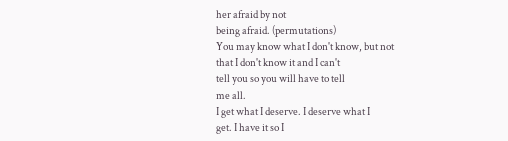her afraid by not
being afraid. (permutations)
You may know what I don't know, but not
that I don't know it and I can't
tell you so you will have to tell
me all.
I get what I deserve. I deserve what I
get. I have it so I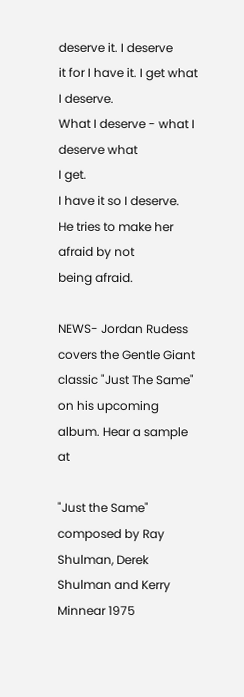deserve it. I deserve
it for I have it. I get what I deserve.
What I deserve - what I deserve what
I get.
I have it so I deserve.
He tries to make her afraid by not
being afraid.

NEWS- Jordan Rudess covers the Gentle Giant classic "Just The Same" on his upcoming album. Hear a sample at

"Just the Same"
composed by Ray Shulman, Derek Shulman and Kerry Minnear 1975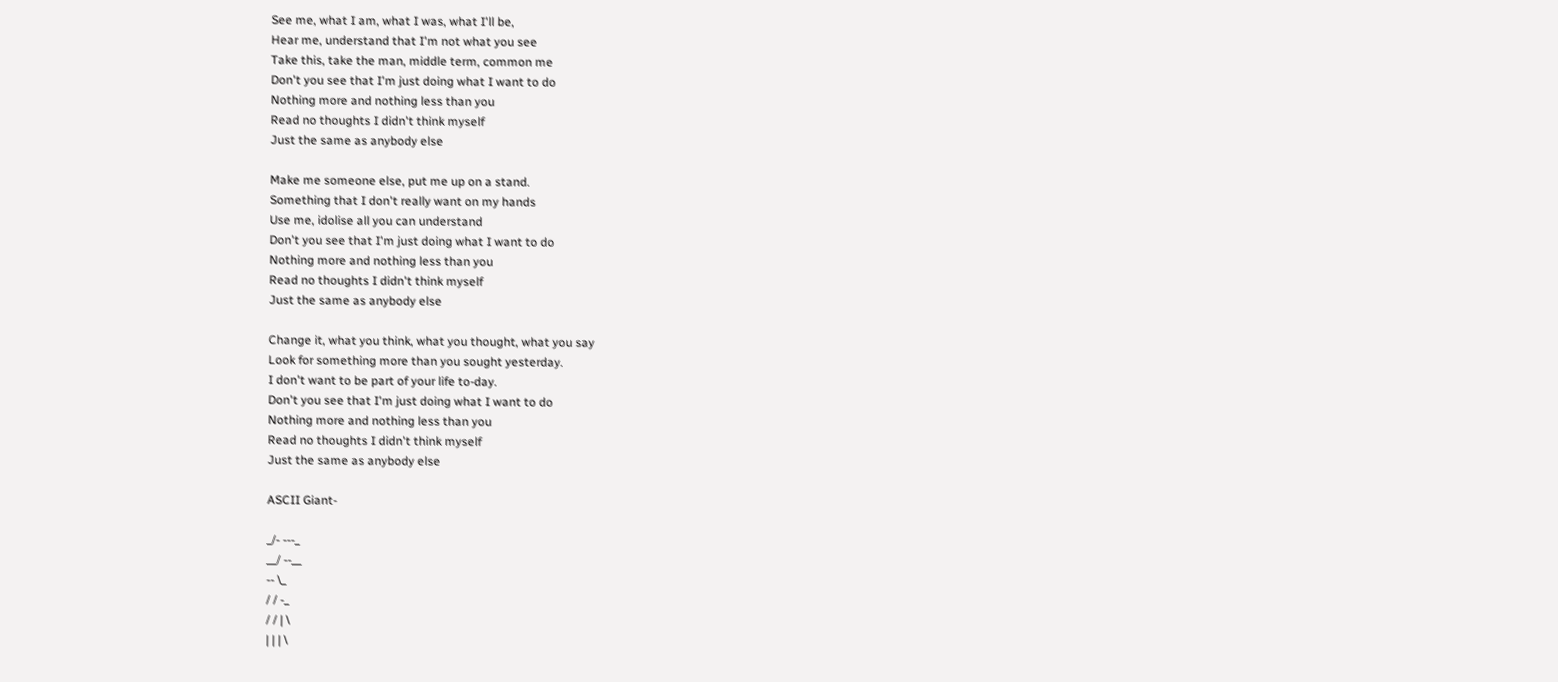See me, what I am, what I was, what I'll be,
Hear me, understand that I'm not what you see
Take this, take the man, middle term, common me
Don't you see that I'm just doing what I want to do
Nothing more and nothing less than you
Read no thoughts I didn't think myself
Just the same as anybody else

Make me someone else, put me up on a stand.
Something that I don't really want on my hands
Use me, idolise all you can understand
Don't you see that I'm just doing what I want to do
Nothing more and nothing less than you
Read no thoughts I didn't think myself
Just the same as anybody else

Change it, what you think, what you thought, what you say
Look for something more than you sought yesterday.
I don't want to be part of your life to-day.
Don't you see that I'm just doing what I want to do
Nothing more and nothing less than you
Read no thoughts I didn't think myself
Just the same as anybody else

ASCII Giant-

_/- ---_
__/ --__
-- \_
/ / -_
/ / | \
| | | \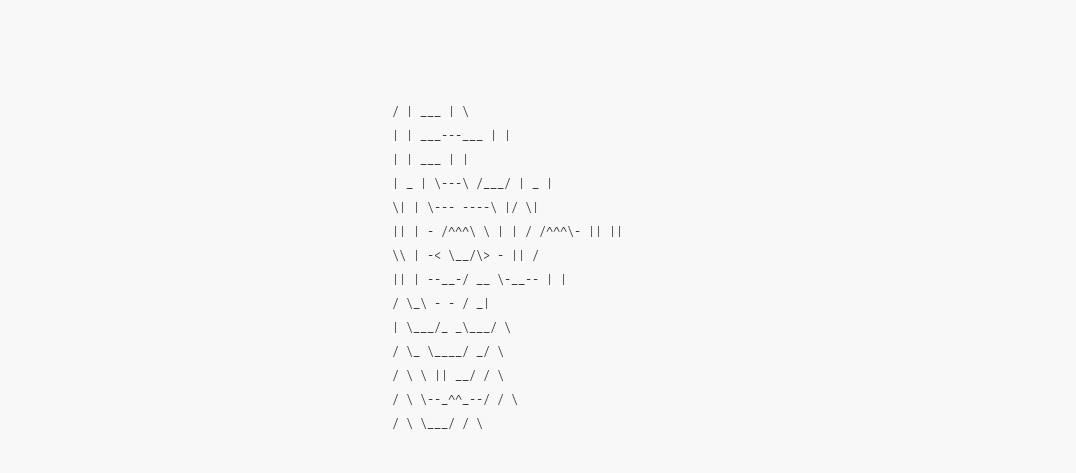/ | ___ | \
| | ___---___ | |
| | ___ | |
| _ | \---\ /___/ | _ |
\| | \--- ----\ |/ \|
|| | - /^^^\ \ | | / /^^^\- || ||
\\ | -< \__/\> - || /
|| | --__-/ __ \-__-- | |
/ \_\ - - / _|
| \___/_ _\___/ \
/ \_ \____/ _/ \
/ \ \ || __/ / \
/ \ \--_^^_--/ / \
/ \ \___/ / \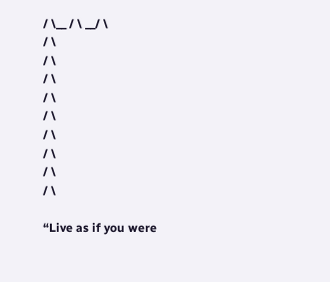/ \__ / \ __/ \
/ \
/ \
/ \
/ \
/ \
/ \
/ \
/ \
/ \

“Live as if you were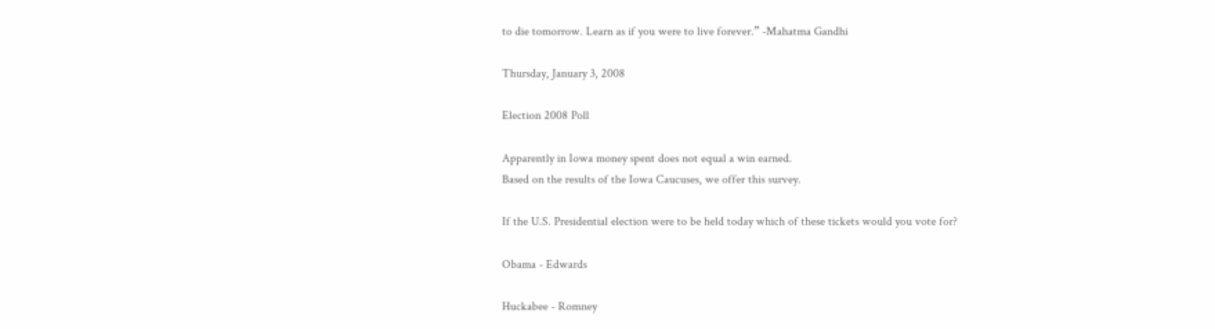to die tomorrow. Learn as if you were to live forever.” -Mahatma Gandhi

Thursday, January 3, 2008

Election 2008 Poll

Apparently in Iowa money spent does not equal a win earned.
Based on the results of the Iowa Caucuses, we offer this survey.

If the U.S. Presidential election were to be held today which of these tickets would you vote for?

Obama - Edwards

Huckabee - Romney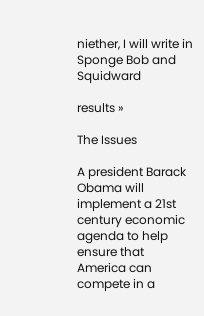niether, I will write in Sponge Bob and Squidward

results »

The Issues

A president Barack Obama will implement a 21st century economic agenda to help ensure that America can compete in a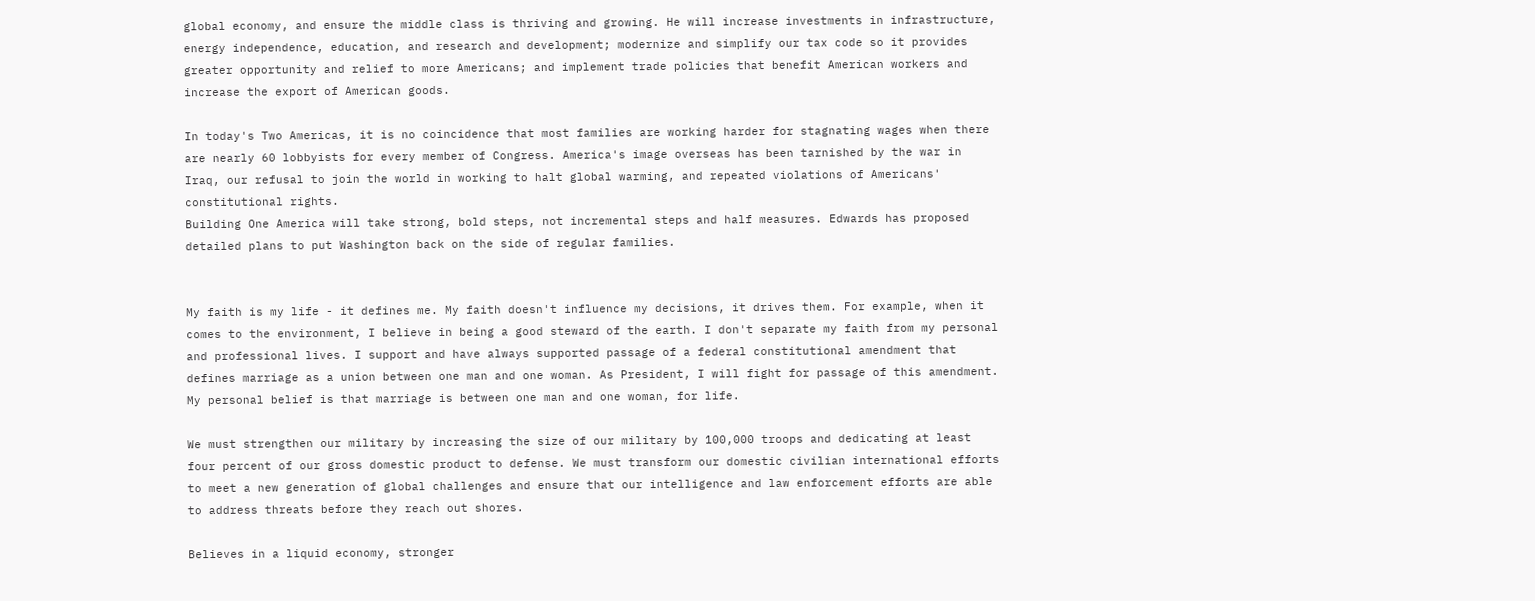global economy, and ensure the middle class is thriving and growing. He will increase investments in infrastructure, energy independence, education, and research and development; modernize and simplify our tax code so it provides greater opportunity and relief to more Americans; and implement trade policies that benefit American workers and increase the export of American goods.

In today's Two Americas, it is no coincidence that most families are working harder for stagnating wages when there are nearly 60 lobbyists for every member of Congress. America's image overseas has been tarnished by the war in Iraq, our refusal to join the world in working to halt global warming, and repeated violations of Americans' constitutional rights.
Building One America will take strong, bold steps, not incremental steps and half measures. Edwards has proposed detailed plans to put Washington back on the side of regular families.


My faith is my life - it defines me. My faith doesn't influence my decisions, it drives them. For example, when it comes to the environment, I believe in being a good steward of the earth. I don't separate my faith from my personal and professional lives. I support and have always supported passage of a federal constitutional amendment that defines marriage as a union between one man and one woman. As President, I will fight for passage of this amendment. My personal belief is that marriage is between one man and one woman, for life.

We must strengthen our military by increasing the size of our military by 100,000 troops and dedicating at least four percent of our gross domestic product to defense. We must transform our domestic civilian international efforts to meet a new generation of global challenges and ensure that our intelligence and law enforcement efforts are able to address threats before they reach out shores.

Believes in a liquid economy, stronger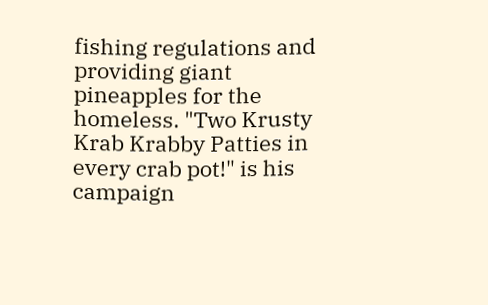fishing regulations and providing giant pineapples for the homeless. "Two Krusty Krab Krabby Patties in every crab pot!" is his campaign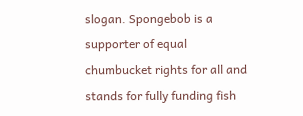slogan. Spongebob is a supporter of equal chumbucket rights for all and stands for fully funding fish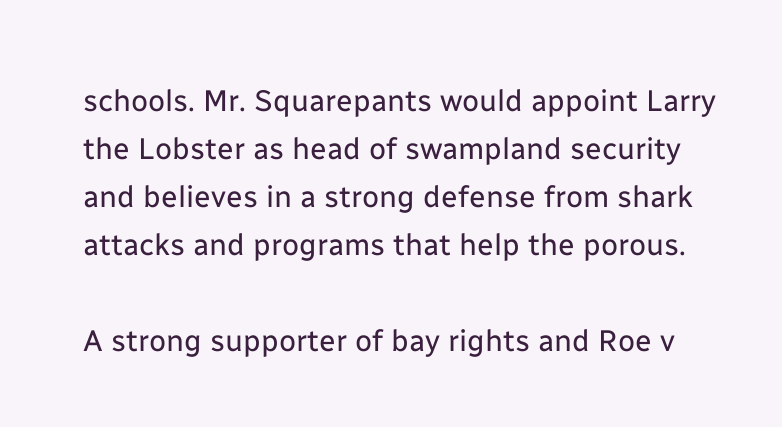schools. Mr. Squarepants would appoint Larry the Lobster as head of swampland security and believes in a strong defense from shark attacks and programs that help the porous.

A strong supporter of bay rights and Roe v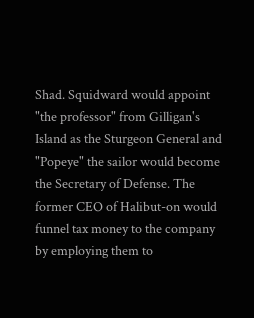Shad. Squidward would appoint "the professor" from Gilligan's Island as the Sturgeon General and "Popeye" the sailor would become the Secretary of Defense. The former CEO of Halibut-on would funnel tax money to the company by employing them to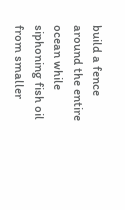build a fence around the entire ocean while siphoning fish oil from smaller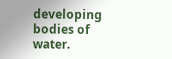developing bodies of water.